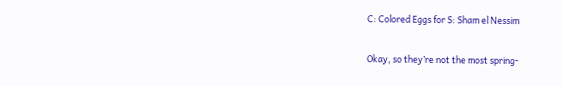C: Colored Eggs for S: Sham el Nessim

Okay, so they’re not the most spring-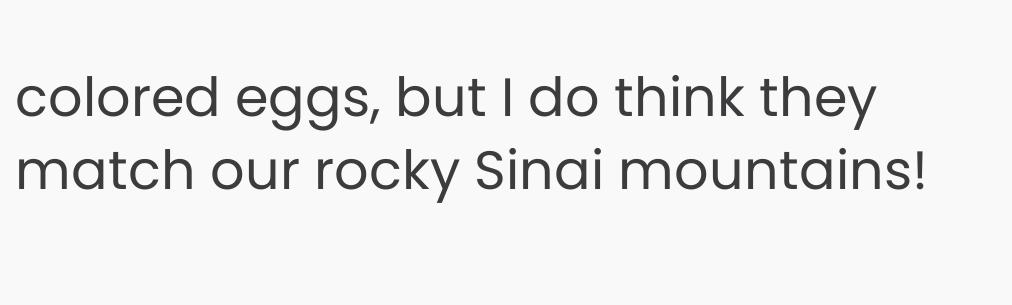colored eggs, but I do think they match our rocky Sinai mountains!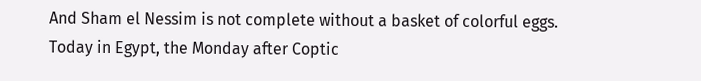And Sham el Nessim is not complete without a basket of colorful eggs. Today in Egypt, the Monday after Coptic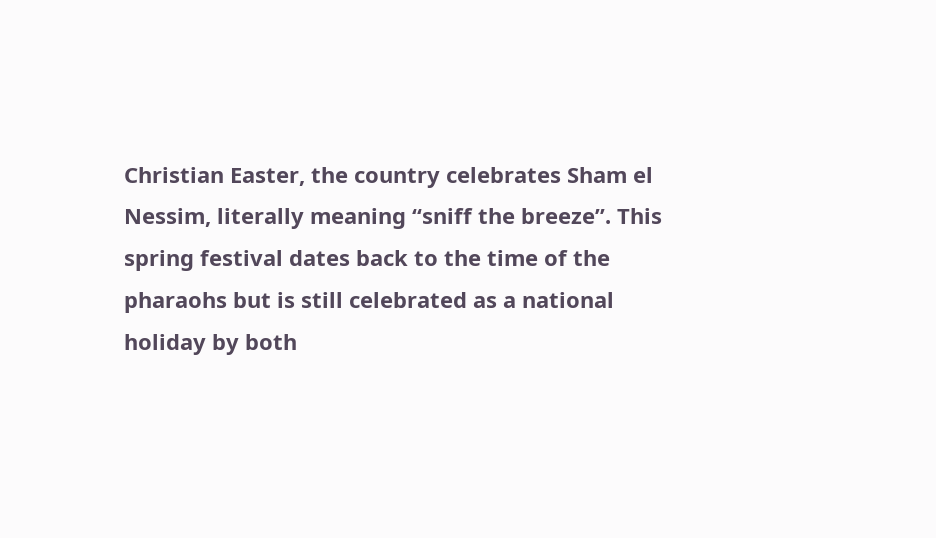Christian Easter, the country celebrates Sham el Nessim, literally meaning “sniff the breeze”. This spring festival dates back to the time of the pharaohs but is still celebrated as a national holiday by both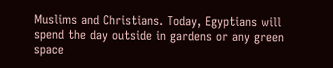Muslims and Christians. Today, Egyptians will spend the day outside in gardens or any green space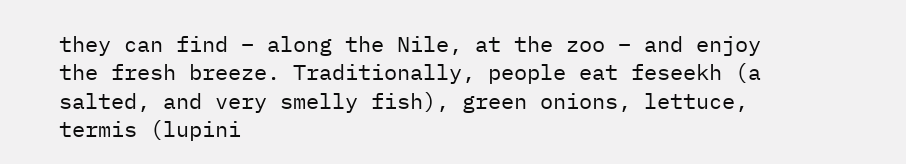they can find – along the Nile, at the zoo – and enjoy the fresh breeze. Traditionally, people eat feseekh (a salted, and very smelly fish), green onions, lettuce, termis (lupini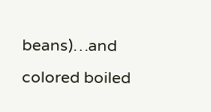beans)…and colored boiled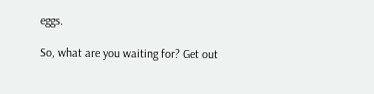eggs.

So, what are you waiting for? Get out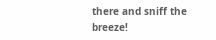there and sniff the breeze!